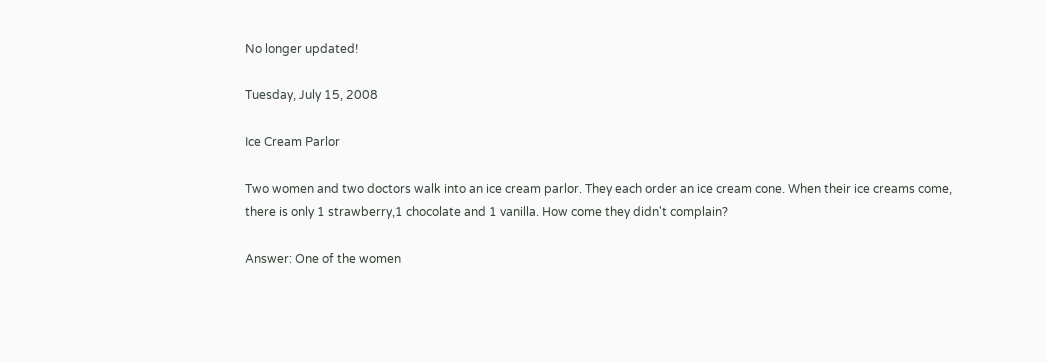No longer updated!

Tuesday, July 15, 2008

Ice Cream Parlor

Two women and two doctors walk into an ice cream parlor. They each order an ice cream cone. When their ice creams come, there is only 1 strawberry,1 chocolate and 1 vanilla. How come they didn't complain?

Answer: One of the women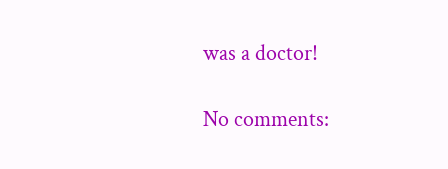was a doctor!

No comments: